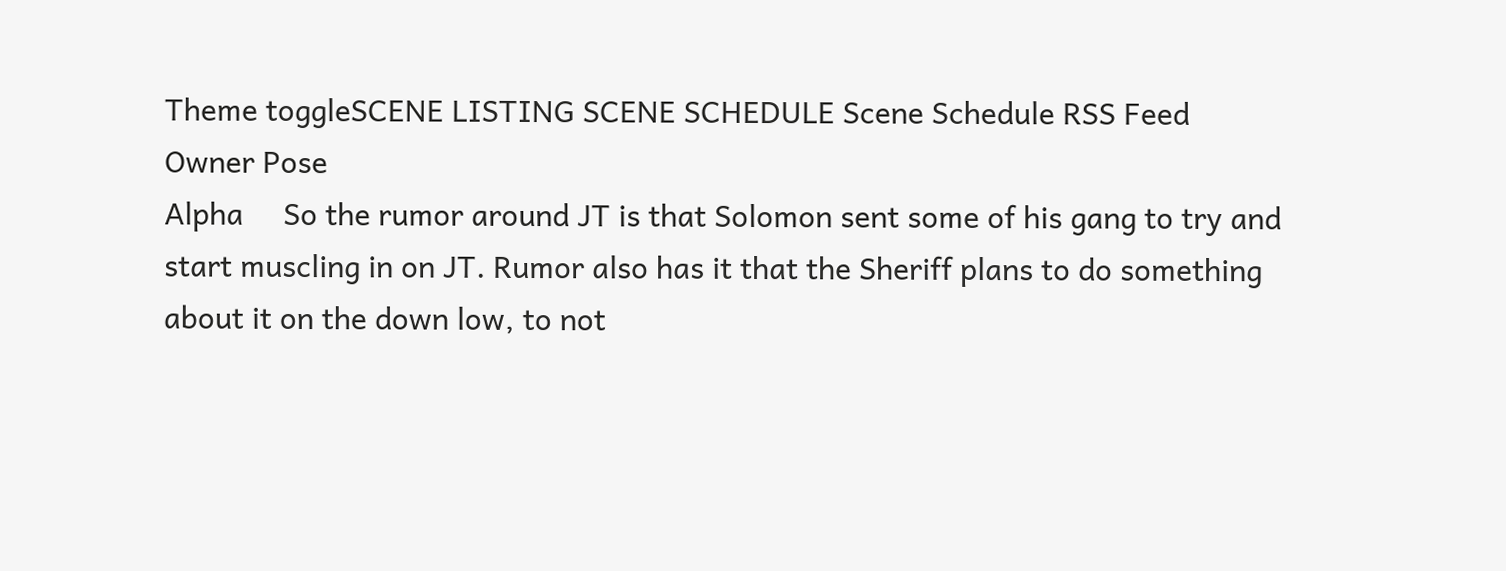Theme toggleSCENE LISTING SCENE SCHEDULE Scene Schedule RSS Feed
Owner Pose
Alpha     So the rumor around JT is that Solomon sent some of his gang to try and start muscling in on JT. Rumor also has it that the Sheriff plans to do something about it on the down low, to not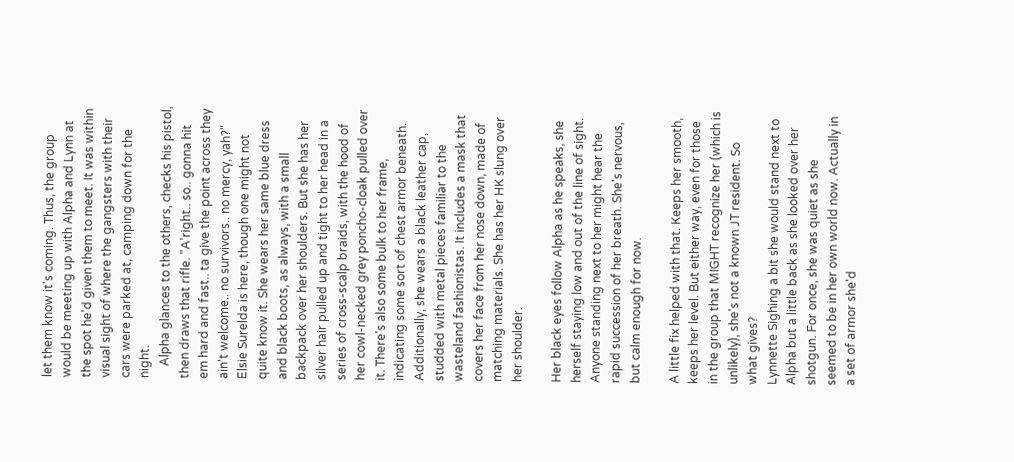let them know it's coming. Thus, the group would be meeting up with Alpha and Lynn at the spot he'd given them to meet. It was within visual sight of where the gangsters with their cars were parked at, camping down for the night.
    Alpha glances to the others, checks his pistol, then draws that rifle. "A'right.. so.. gonna hit em hard and fast.. ta give the point across they ain't welcome.. no survivors.. no mercy, yah?"
Elsie Surelda is here, though one might not quite know it. She wears her same blue dress and black boots, as always, with a small backpack over her shoulders. But she has her silver hair pulled up and tight to her head in a series of cross-scalp braids, with the hood of her cowl-necked grey poncho-cloak pulled over it. There's also some bulk to her frame, indicating some sort of chest armor beneath. Additionally, she wears a black leather cap, studded with metal pieces familiar to the wasteland fashionistas. It includes a mask that covers her face from her nose down, made of matching materials. She has her HK slung over her shoulder.

Her black eyes follow Alpha as he speaks, she herself staying low and out of the line of sight. Anyone standing next to her might hear the rapid succession of her breath. She's nervous, but calm enough for now.

A little fix helped with that. Keeps her smooth, keeps her level. But either way, even for those in the group that MIGHT recognize her (which is unlikely), she's not a known JT resident. So what gives?
Lynnette Sighing a bit she would stand next to Alpha but a little back as she looked over her shotgun. For once, she was quiet as she seemed to be in her own world now. Actually in a set of armor she'd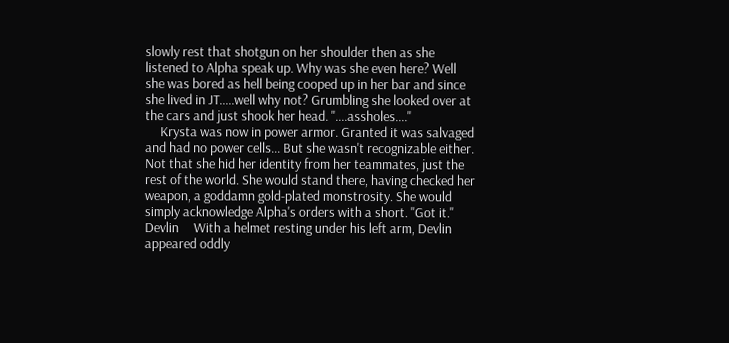slowly rest that shotgun on her shoulder then as she listened to Alpha speak up. Why was she even here? Well she was bored as hell being cooped up in her bar and since she lived in JT.....well why not? Grumbling she looked over at the cars and just shook her head. "....assholes...."
     Krysta was now in power armor. Granted it was salvaged and had no power cells... But she wasn't recognizable either. Not that she hid her identity from her teammates, just the rest of the world. She would stand there, having checked her weapon, a goddamn gold-plated monstrosity. She would simply acknowledge Alpha's orders with a short. "Got it."
Devlin     With a helmet resting under his left arm, Devlin appeared oddly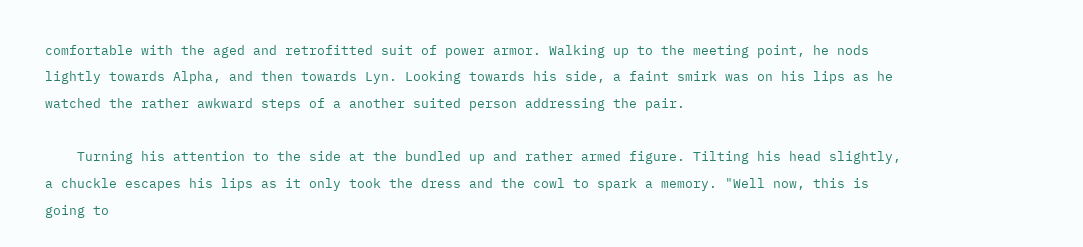comfortable with the aged and retrofitted suit of power armor. Walking up to the meeting point, he nods lightly towards Alpha, and then towards Lyn. Looking towards his side, a faint smirk was on his lips as he watched the rather awkward steps of a another suited person addressing the pair.

    Turning his attention to the side at the bundled up and rather armed figure. Tilting his head slightly, a chuckle escapes his lips as it only took the dress and the cowl to spark a memory. "Well now, this is going to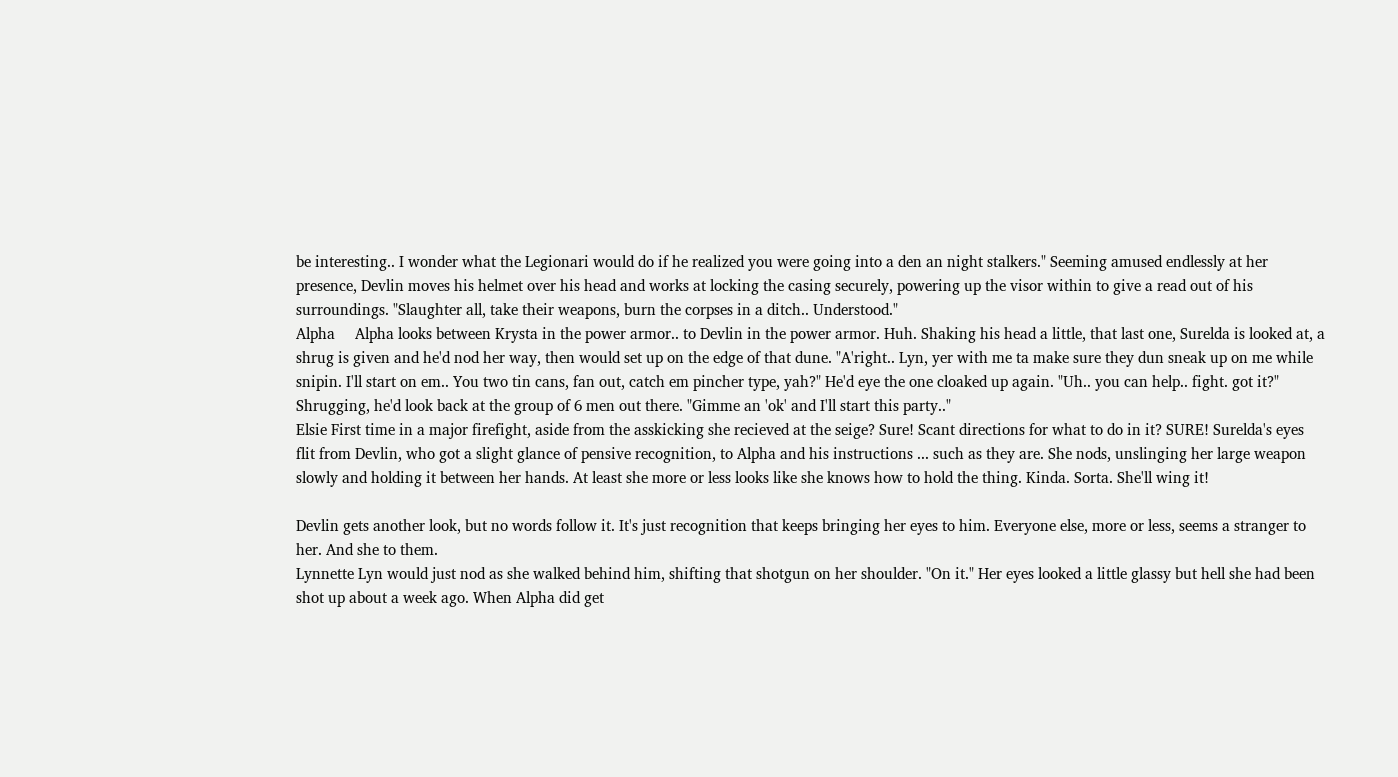be interesting.. I wonder what the Legionari would do if he realized you were going into a den an night stalkers." Seeming amused endlessly at her presence, Devlin moves his helmet over his head and works at locking the casing securely, powering up the visor within to give a read out of his surroundings. "Slaughter all, take their weapons, burn the corpses in a ditch.. Understood."
Alpha     Alpha looks between Krysta in the power armor.. to Devlin in the power armor. Huh. Shaking his head a little, that last one, Surelda is looked at, a shrug is given and he'd nod her way, then would set up on the edge of that dune. "A'right.. Lyn, yer with me ta make sure they dun sneak up on me while snipin. I'll start on em.. You two tin cans, fan out, catch em pincher type, yah?" He'd eye the one cloaked up again. "Uh.. you can help.. fight. got it?" Shrugging, he'd look back at the group of 6 men out there. "Gimme an 'ok' and I'll start this party.."
Elsie First time in a major firefight, aside from the asskicking she recieved at the seige? Sure! Scant directions for what to do in it? SURE! Surelda's eyes flit from Devlin, who got a slight glance of pensive recognition, to Alpha and his instructions ... such as they are. She nods, unslinging her large weapon slowly and holding it between her hands. At least she more or less looks like she knows how to hold the thing. Kinda. Sorta. She'll wing it!

Devlin gets another look, but no words follow it. It's just recognition that keeps bringing her eyes to him. Everyone else, more or less, seems a stranger to her. And she to them.
Lynnette Lyn would just nod as she walked behind him, shifting that shotgun on her shoulder. "On it." Her eyes looked a little glassy but hell she had been shot up about a week ago. When Alpha did get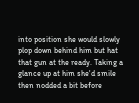into position she would slowly plop down behind him but hat that gun at the ready. Taking a glance up at him she'd smile then nodded a bit before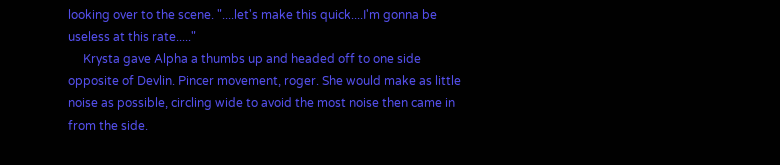looking over to the scene. "....let's make this quick....I'm gonna be useless at this rate....."
     Krysta gave Alpha a thumbs up and headed off to one side opposite of Devlin. Pincer movement, roger. She would make as little noise as possible, circling wide to avoid the most noise then came in from the side.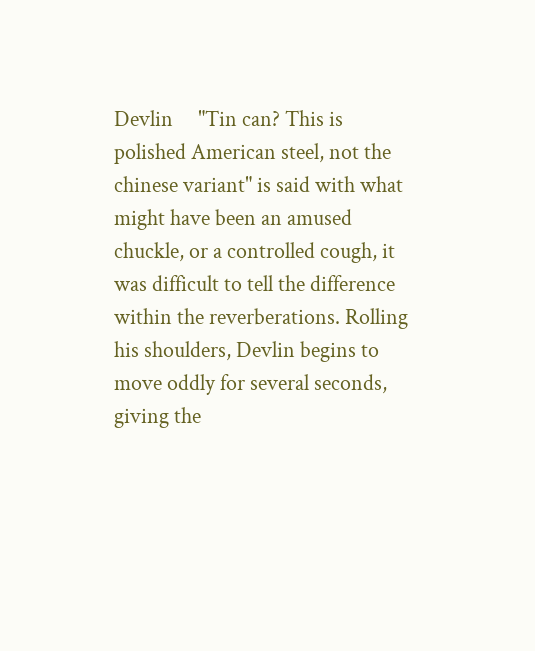Devlin     "Tin can? This is polished American steel, not the chinese variant" is said with what might have been an amused chuckle, or a controlled cough, it was difficult to tell the difference within the reverberations. Rolling his shoulders, Devlin begins to move oddly for several seconds, giving the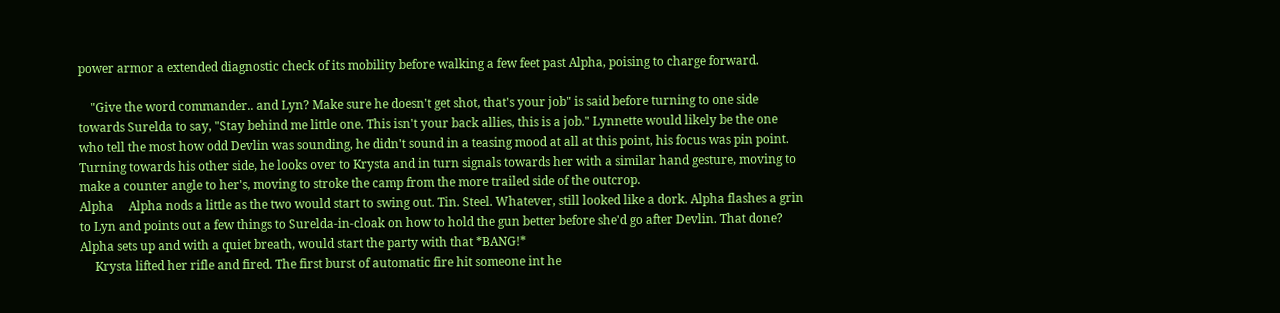power armor a extended diagnostic check of its mobility before walking a few feet past Alpha, poising to charge forward.

    "Give the word commander.. and Lyn? Make sure he doesn't get shot, that's your job" is said before turning to one side towards Surelda to say, "Stay behind me little one. This isn't your back allies, this is a job." Lynnette would likely be the one who tell the most how odd Devlin was sounding, he didn't sound in a teasing mood at all at this point, his focus was pin point. Turning towards his other side, he looks over to Krysta and in turn signals towards her with a similar hand gesture, moving to make a counter angle to her's, moving to stroke the camp from the more trailed side of the outcrop.
Alpha     Alpha nods a little as the two would start to swing out. Tin. Steel. Whatever, still looked like a dork. Alpha flashes a grin to Lyn and points out a few things to Surelda-in-cloak on how to hold the gun better before she'd go after Devlin. That done? Alpha sets up and with a quiet breath, would start the party with that *BANG!*
     Krysta lifted her rifle and fired. The first burst of automatic fire hit someone int he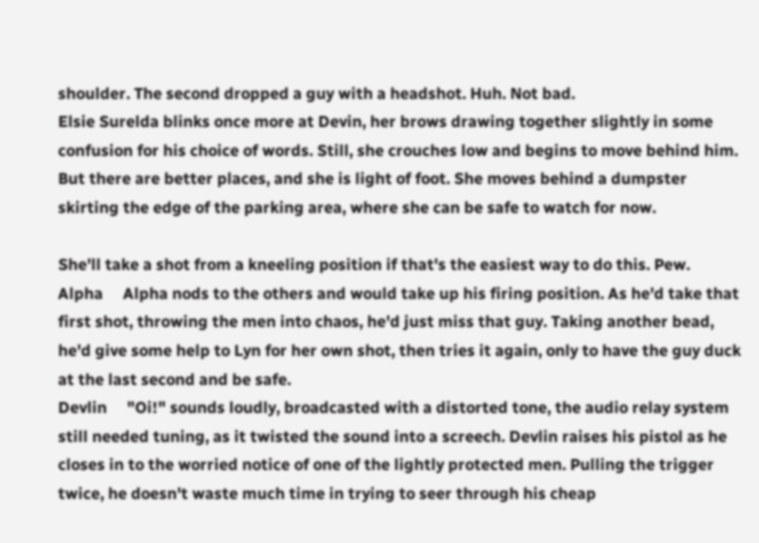shoulder. The second dropped a guy with a headshot. Huh. Not bad.
Elsie Surelda blinks once more at Devin, her brows drawing together slightly in some confusion for his choice of words. Still, she crouches low and begins to move behind him. But there are better places, and she is light of foot. She moves behind a dumpster skirting the edge of the parking area, where she can be safe to watch for now.

She'll take a shot from a kneeling position if that's the easiest way to do this. Pew.
Alpha     Alpha nods to the others and would take up his firing position. As he'd take that first shot, throwing the men into chaos, he'd just miss that guy. Taking another bead, he'd give some help to Lyn for her own shot, then tries it again, only to have the guy duck at the last second and be safe.
Devlin     "Oi!" sounds loudly, broadcasted with a distorted tone, the audio relay system still needed tuning, as it twisted the sound into a screech. Devlin raises his pistol as he closes in to the worried notice of one of the lightly protected men. Pulling the trigger twice, he doesn't waste much time in trying to seer through his cheap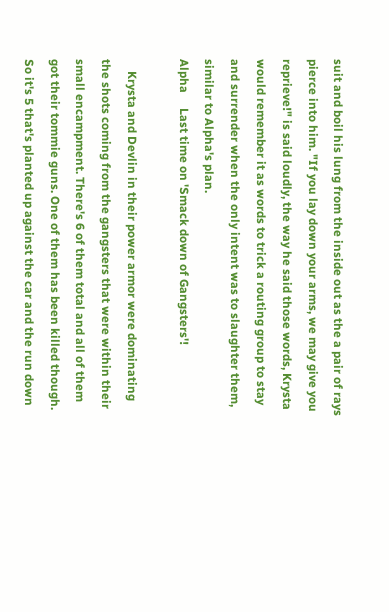suit and boil his lung from the inside out as the a pair of rays pierce into him. "If you lay down your arms, we may give you reprieve!" is said loudly, the way he said those words, Krysta would remember it as words to trick a routing group to stay and surrender when the only intent was to slaughter them, similar to Alpha's plan.
Alpha     Last time on 'Smack down of Gangsters'!

    Krysta and Devlin in their power armor were dominating the shots coming from the gangsters that were within their small encampment. There's 6 of them total and all of them got their tommie guns. One of them has been killed though. So it's 5 that's planted up against the car and the run down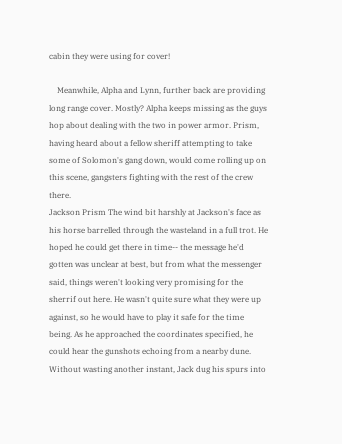cabin they were using for cover!

    Meanwhile, Alpha and Lynn, further back are providing long range cover. Mostly? Alpha keeps missing as the guys hop about dealing with the two in power armor. Prism, having heard about a fellow sheriff attempting to take some of Solomon's gang down, would come rolling up on this scene, gangsters fighting with the rest of the crew there.
Jackson Prism The wind bit harshly at Jackson's face as his horse barrelled through the wasteland in a full trot. He hoped he could get there in time-- the message he'd gotten was unclear at best, but from what the messenger said, things weren't looking very promising for the sherrif out here. He wasn't quite sure what they were up against, so he would have to play it safe for the time being. As he approached the coordinates specified, he could hear the gunshots echoing from a nearby dune. Without wasting another instant, Jack dug his spurs into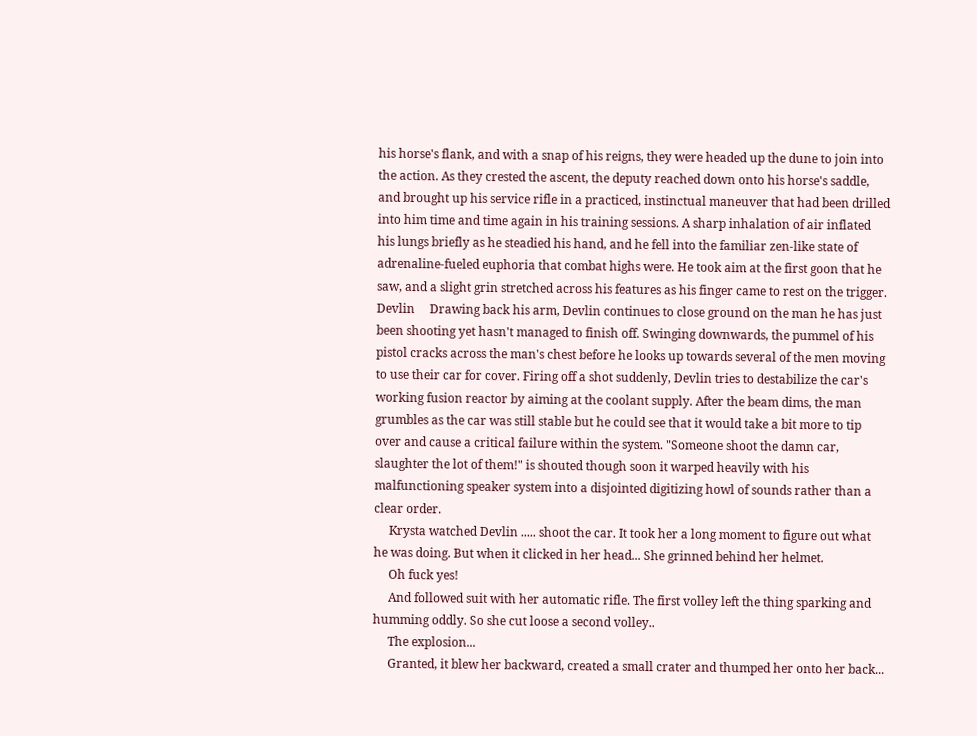his horse's flank, and with a snap of his reigns, they were headed up the dune to join into the action. As they crested the ascent, the deputy reached down onto his horse's saddle, and brought up his service rifle in a practiced, instinctual maneuver that had been drilled into him time and time again in his training sessions. A sharp inhalation of air inflated his lungs briefly as he steadied his hand, and he fell into the familiar zen-like state of adrenaline-fueled euphoria that combat highs were. He took aim at the first goon that he saw, and a slight grin stretched across his features as his finger came to rest on the trigger.
Devlin     Drawing back his arm, Devlin continues to close ground on the man he has just been shooting yet hasn't managed to finish off. Swinging downwards, the pummel of his pistol cracks across the man's chest before he looks up towards several of the men moving to use their car for cover. Firing off a shot suddenly, Devlin tries to destabilize the car's working fusion reactor by aiming at the coolant supply. After the beam dims, the man grumbles as the car was still stable but he could see that it would take a bit more to tip over and cause a critical failure within the system. "Someone shoot the damn car, slaughter the lot of them!" is shouted though soon it warped heavily with his malfunctioning speaker system into a disjointed digitizing howl of sounds rather than a clear order.
     Krysta watched Devlin ..... shoot the car. It took her a long moment to figure out what he was doing. But when it clicked in her head... She grinned behind her helmet.
     Oh fuck yes!
     And followed suit with her automatic rifle. The first volley left the thing sparking and humming oddly. So she cut loose a second volley..
     The explosion...
     Granted, it blew her backward, created a small crater and thumped her onto her back...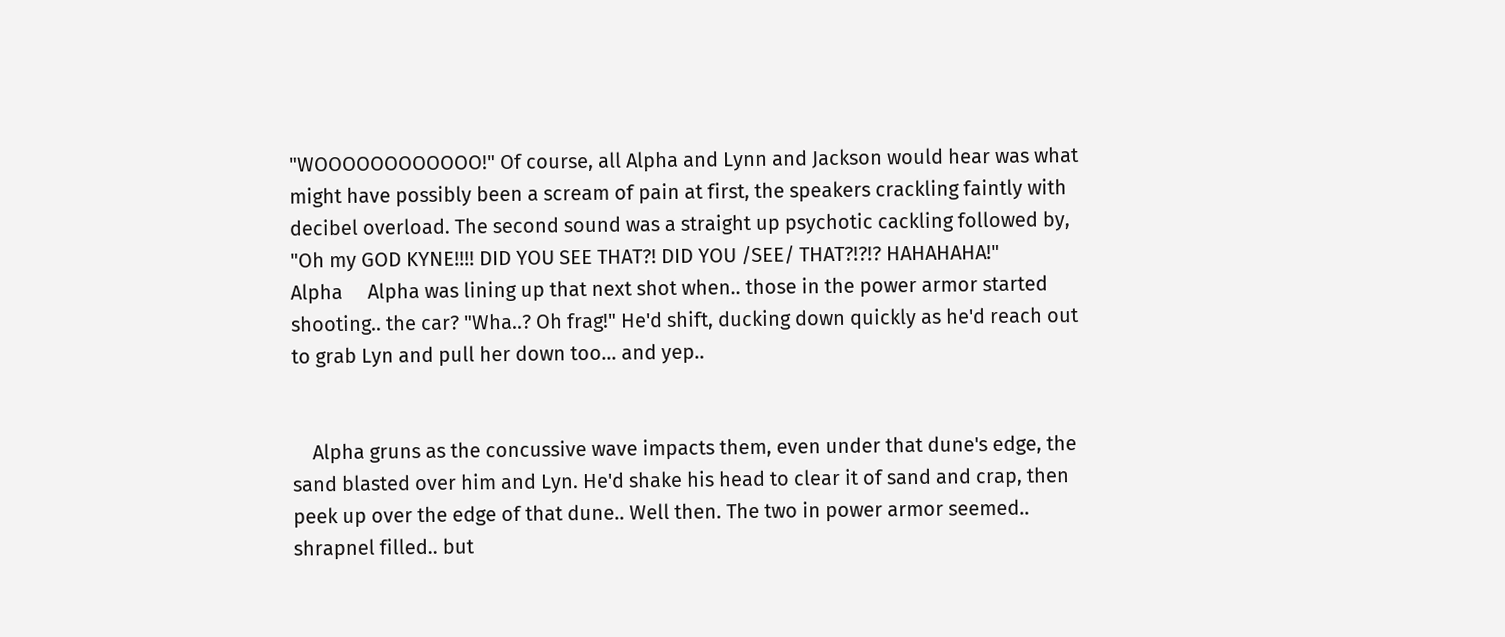"WOOOOOOOOOOOO!" Of course, all Alpha and Lynn and Jackson would hear was what might have possibly been a scream of pain at first, the speakers crackling faintly with decibel overload. The second sound was a straight up psychotic cackling followed by, "Oh my GOD KYNE!!!! DID YOU SEE THAT?! DID YOU /SEE/ THAT?!?!? HAHAHAHA!"
Alpha     Alpha was lining up that next shot when.. those in the power armor started shooting.. the car? "Wha..? Oh frag!" He'd shift, ducking down quickly as he'd reach out to grab Lyn and pull her down too... and yep..


    Alpha gruns as the concussive wave impacts them, even under that dune's edge, the sand blasted over him and Lyn. He'd shake his head to clear it of sand and crap, then peek up over the edge of that dune.. Well then. The two in power armor seemed.. shrapnel filled.. but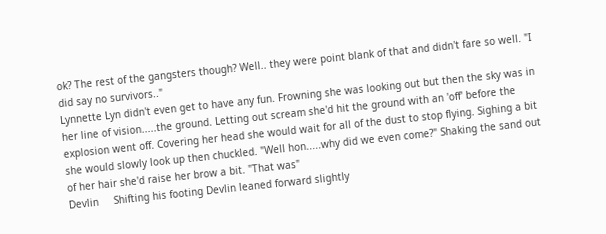ok? The rest of the gangsters though? Well.. they were point blank of that and didn't fare so well. "I did say no survivors.."
Lynnette Lyn didn't even get to have any fun. Frowning she was looking out but then the sky was in her line of vision.....the ground. Letting out scream she'd hit the ground with an 'off' before the explosion went off. Covering her head she would wait for all of the dust to stop flying. Sighing a bit she would slowly look up then chuckled. "Well hon.....why did we even come?" Shaking the sand out of her hair she'd raise her brow a bit. "That was"
Devlin     Shifting his footing Devlin leaned forward slightly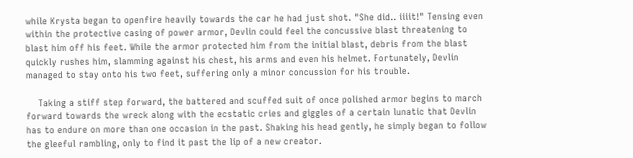while Krysta began to openfire heavily towards the car he had just shot. "She did.. iiiit!" Tensing even within the protective casing of power armor, Devlin could feel the concussive blast threatening to blast him off his feet. While the armor protected him from the initial blast, debris from the blast quickly rushes him, slamming against his chest, his arms and even his helmet. Fortunately, Devlin managed to stay onto his two feet, suffering only a minor concussion for his trouble.

    Taking a stiff step forward, the battered and scuffed suit of once polished armor begins to march forward towards the wreck along with the ecstatic cries and giggles of a certain lunatic that Devlin has to endure on more than one occasion in the past. Shaking his head gently, he simply began to follow the gleeful rambling, only to find it past the lip of a new creator.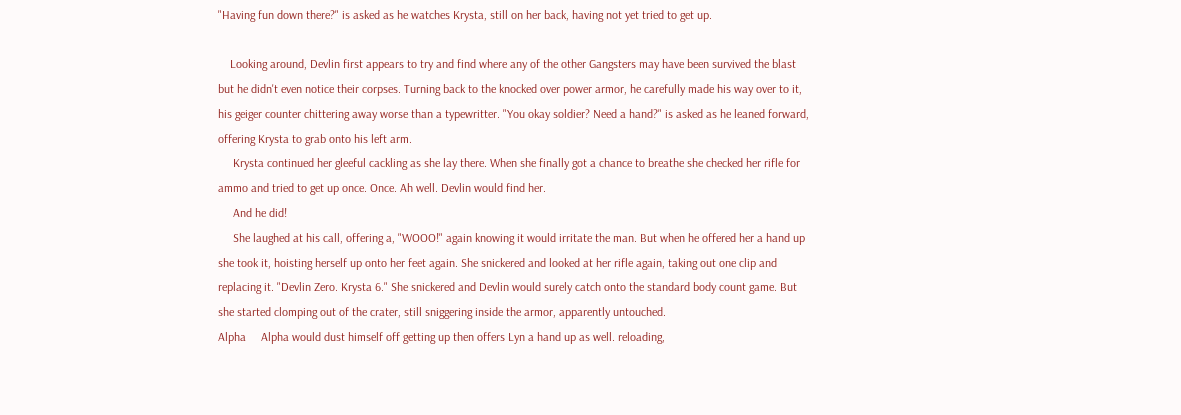"Having fun down there?" is asked as he watches Krysta, still on her back, having not yet tried to get up.

    Looking around, Devlin first appears to try and find where any of the other Gangsters may have been survived the blast but he didn't even notice their corpses. Turning back to the knocked over power armor, he carefully made his way over to it, his geiger counter chittering away worse than a typewritter. "You okay soldier? Need a hand?" is asked as he leaned forward, offering Krysta to grab onto his left arm.
     Krysta continued her gleeful cackling as she lay there. When she finally got a chance to breathe she checked her rifle for ammo and tried to get up once. Once. Ah well. Devlin would find her.
     And he did!
     She laughed at his call, offering a, "WOOO!" again knowing it would irritate the man. But when he offered her a hand up she took it, hoisting herself up onto her feet again. She snickered and looked at her rifle again, taking out one clip and replacing it. "Devlin Zero. Krysta 6." She snickered and Devlin would surely catch onto the standard body count game. But she started clomping out of the crater, still sniggering inside the armor, apparently untouched.
Alpha     Alpha would dust himself off getting up then offers Lyn a hand up as well. reloading,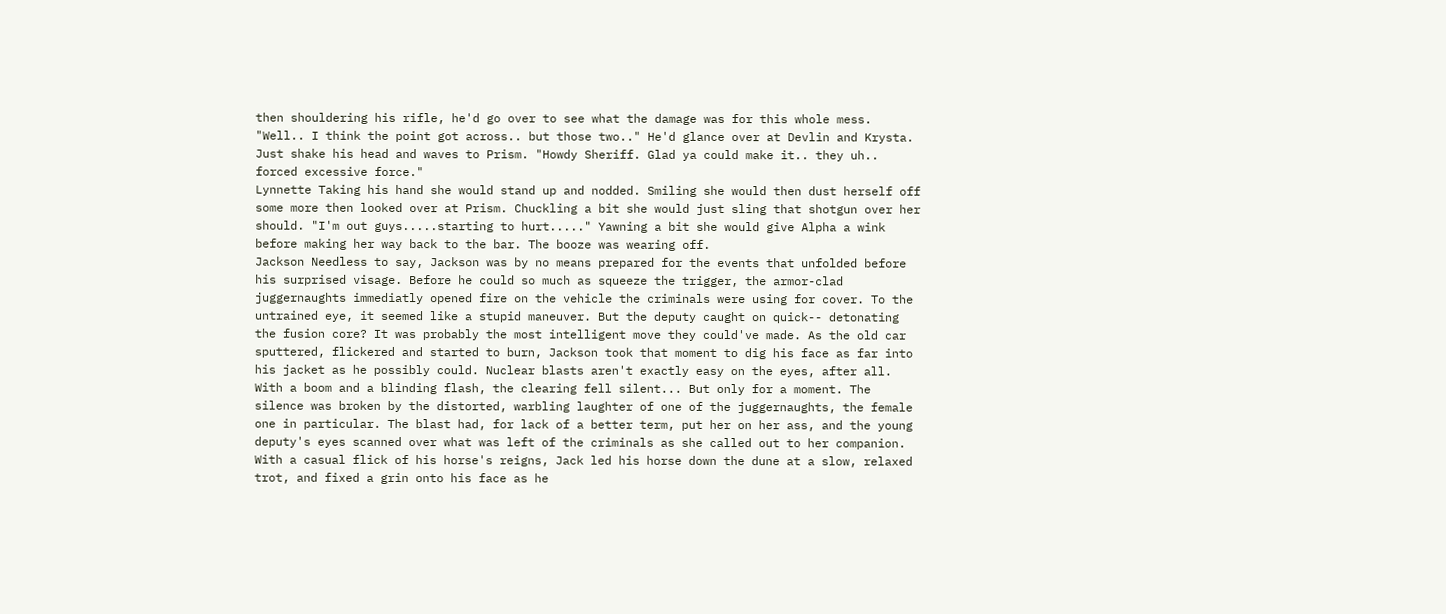then shouldering his rifle, he'd go over to see what the damage was for this whole mess. "Well.. I think the point got across.. but those two.." He'd glance over at Devlin and Krysta. Just shake his head and waves to Prism. "Howdy Sheriff. Glad ya could make it.. they uh.. forced excessive force."
Lynnette Taking his hand she would stand up and nodded. Smiling she would then dust herself off some more then looked over at Prism. Chuckling a bit she would just sling that shotgun over her should. "I'm out guys.....starting to hurt....." Yawning a bit she would give Alpha a wink before making her way back to the bar. The booze was wearing off.
Jackson Needless to say, Jackson was by no means prepared for the events that unfolded before his surprised visage. Before he could so much as squeeze the trigger, the armor-clad juggernaughts immediatly opened fire on the vehicle the criminals were using for cover. To the untrained eye, it seemed like a stupid maneuver. But the deputy caught on quick-- detonating the fusion core? It was probably the most intelligent move they could've made. As the old car sputtered, flickered and started to burn, Jackson took that moment to dig his face as far into his jacket as he possibly could. Nuclear blasts aren't exactly easy on the eyes, after all. With a boom and a blinding flash, the clearing fell silent... But only for a moment. The silence was broken by the distorted, warbling laughter of one of the juggernaughts, the female one in particular. The blast had, for lack of a better term, put her on her ass, and the young deputy's eyes scanned over what was left of the criminals as she called out to her companion. With a casual flick of his horse's reigns, Jack led his horse down the dune at a slow, relaxed trot, and fixed a grin onto his face as he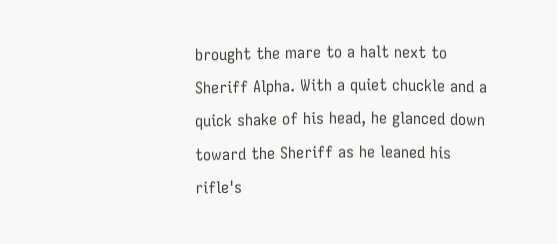brought the mare to a halt next to Sheriff Alpha. With a quiet chuckle and a quick shake of his head, he glanced down toward the Sheriff as he leaned his rifle's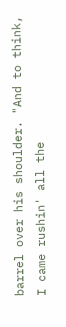barrel over his shoulder. "And to think, I came rushin' all the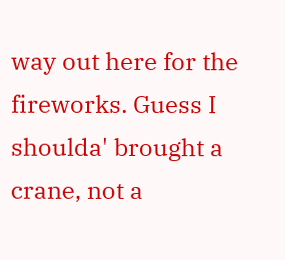way out here for the fireworks. Guess I shoulda' brought a crane, not a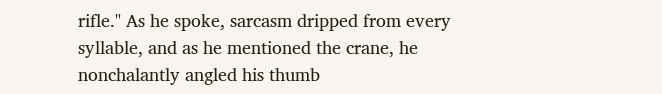rifle." As he spoke, sarcasm dripped from every syllable, and as he mentioned the crane, he nonchalantly angled his thumb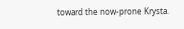toward the now-prone Krysta.